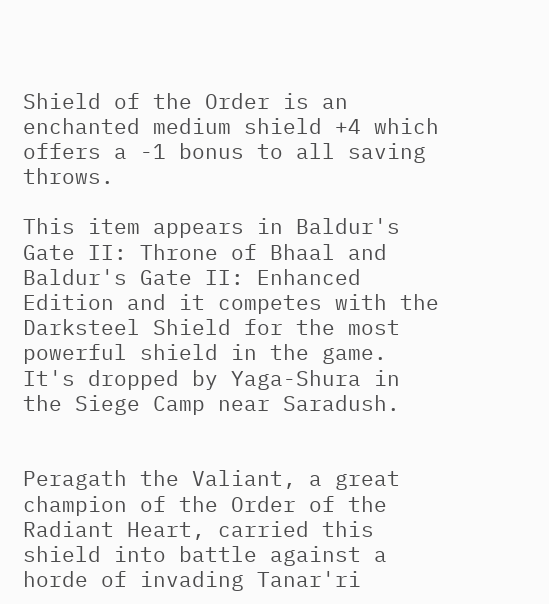Shield of the Order is an enchanted medium shield +4 which offers a -1 bonus to all saving throws.

This item appears in Baldur's Gate II: Throne of Bhaal and Baldur's Gate II: Enhanced Edition and it competes with the Darksteel Shield for the most powerful shield in the game. It's dropped by Yaga-Shura in the Siege Camp near Saradush.


Peragath the Valiant, a great champion of the Order of the Radiant Heart, carried this shield into battle against a horde of invading Tanar'ri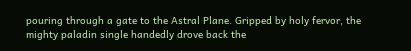pouring through a gate to the Astral Plane. Gripped by holy fervor, the mighty paladin single handedly drove back the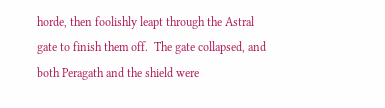horde, then foolishly leapt through the Astral gate to finish them off.  The gate collapsed, and both Peragath and the shield were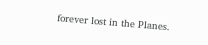forever lost in the Planes.